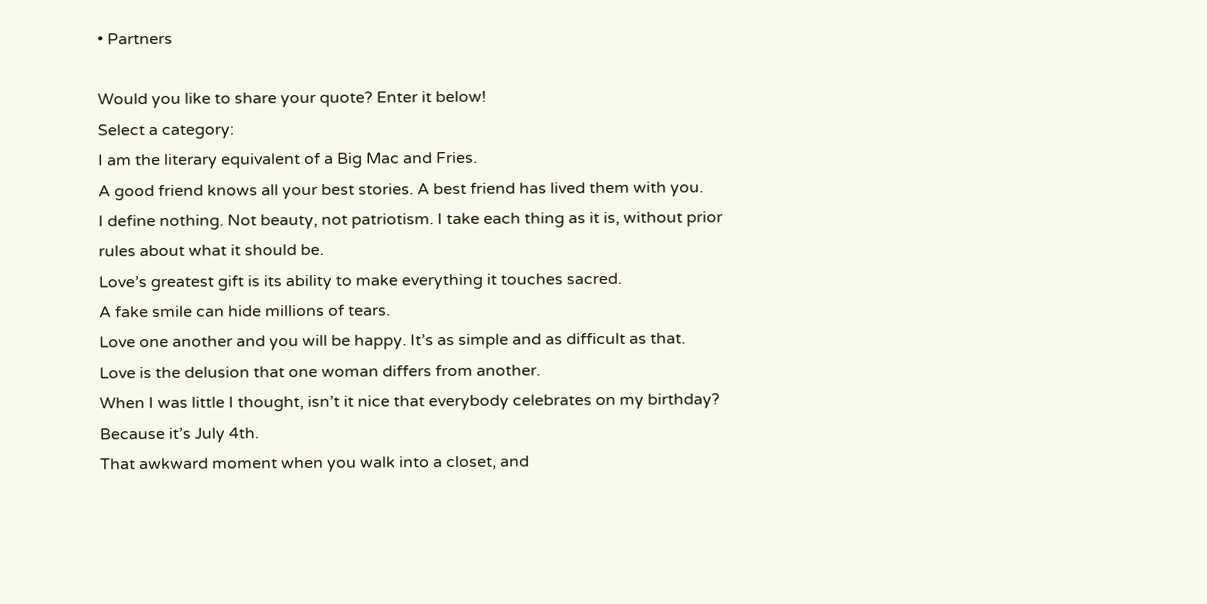• Partners

Would you like to share your quote? Enter it below!
Select a category:
I am the literary equivalent of a Big Mac and Fries.
A good friend knows all your best stories. A best friend has lived them with you.
I define nothing. Not beauty, not patriotism. I take each thing as it is, without prior rules about what it should be.
Love’s greatest gift is its ability to make everything it touches sacred.
A fake smile can hide millions of tears.
Love one another and you will be happy. It’s as simple and as difficult as that.
Love is the delusion that one woman differs from another.
When I was little I thought, isn’t it nice that everybody celebrates on my birthday? Because it’s July 4th.
That awkward moment when you walk into a closet, and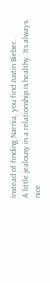instead of finding Narnia, you find Justin Bieber.
A little jealousy in a relationship is healthy. Its always nice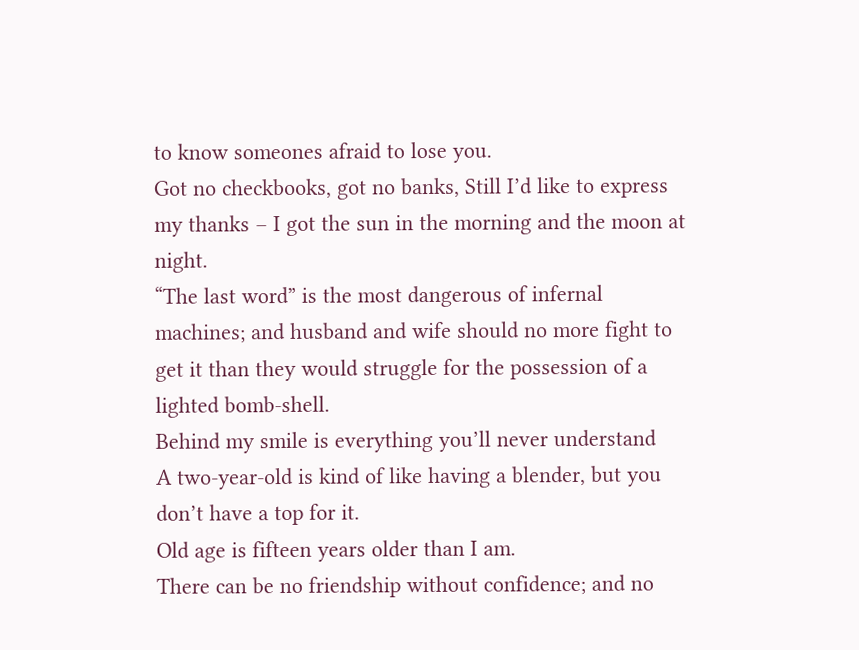to know someones afraid to lose you.
Got no checkbooks, got no banks, Still I’d like to express my thanks – I got the sun in the morning and the moon at night.
“The last word” is the most dangerous of infernal machines; and husband and wife should no more fight to get it than they would struggle for the possession of a lighted bomb-shell.
Behind my smile is everything you’ll never understand
A two-year-old is kind of like having a blender, but you don’t have a top for it.
Old age is fifteen years older than I am.
There can be no friendship without confidence; and no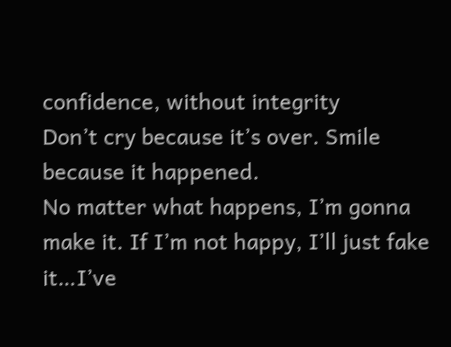confidence, without integrity
Don’t cry because it’s over. Smile because it happened.
No matter what happens, I’m gonna make it. If I’m not happy, I’ll just fake it…I’ve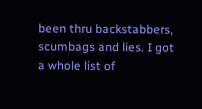been thru backstabbers, scumbags and lies. I got a whole list of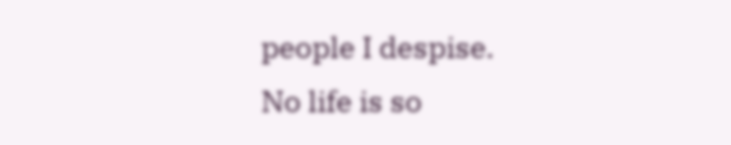people I despise.
No life is so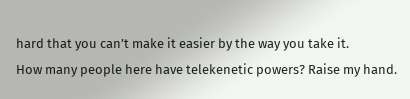hard that you can’t make it easier by the way you take it.
How many people here have telekenetic powers? Raise my hand.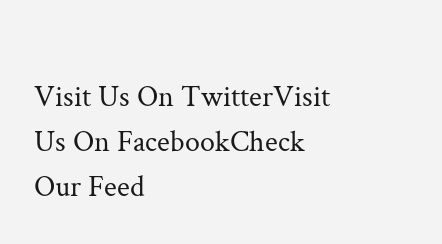Visit Us On TwitterVisit Us On FacebookCheck Our Feed